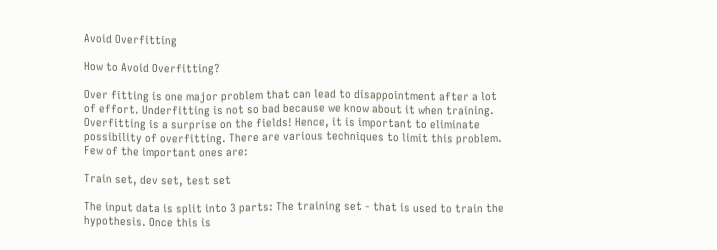Avoid Overfitting

How to Avoid Overfitting?

Over fitting is one major problem that can lead to disappointment after a lot of effort. Underfitting is not so bad because we know about it when training. Overfitting is a surprise on the fields! Hence, it is important to eliminate possibility of overfitting. There are various techniques to limit this problem. Few of the important ones are:

Train set, dev set, test set

The input data is split into 3 parts: The training set - that is used to train the hypothesis. Once this is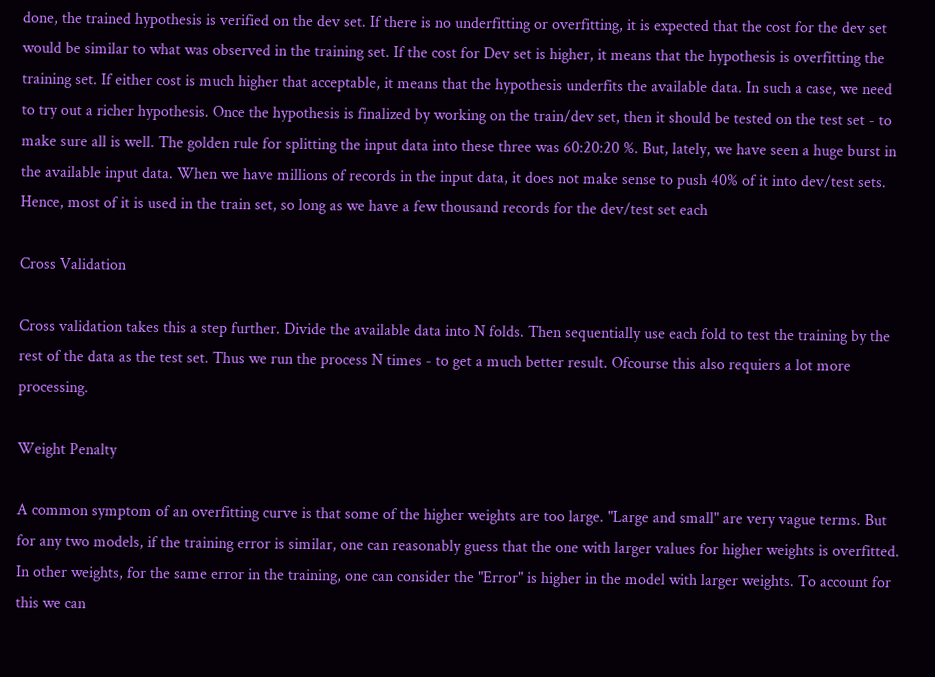done, the trained hypothesis is verified on the dev set. If there is no underfitting or overfitting, it is expected that the cost for the dev set would be similar to what was observed in the training set. If the cost for Dev set is higher, it means that the hypothesis is overfitting the training set. If either cost is much higher that acceptable, it means that the hypothesis underfits the available data. In such a case, we need to try out a richer hypothesis. Once the hypothesis is finalized by working on the train/dev set, then it should be tested on the test set - to make sure all is well. The golden rule for splitting the input data into these three was 60:20:20 %. But, lately, we have seen a huge burst in the available input data. When we have millions of records in the input data, it does not make sense to push 40% of it into dev/test sets. Hence, most of it is used in the train set, so long as we have a few thousand records for the dev/test set each

Cross Validation

Cross validation takes this a step further. Divide the available data into N folds. Then sequentially use each fold to test the training by the rest of the data as the test set. Thus we run the process N times - to get a much better result. Ofcourse this also requiers a lot more processing.

Weight Penalty

A common symptom of an overfitting curve is that some of the higher weights are too large. "Large and small" are very vague terms. But for any two models, if the training error is similar, one can reasonably guess that the one with larger values for higher weights is overfitted. In other weights, for the same error in the training, one can consider the "Error" is higher in the model with larger weights. To account for this we can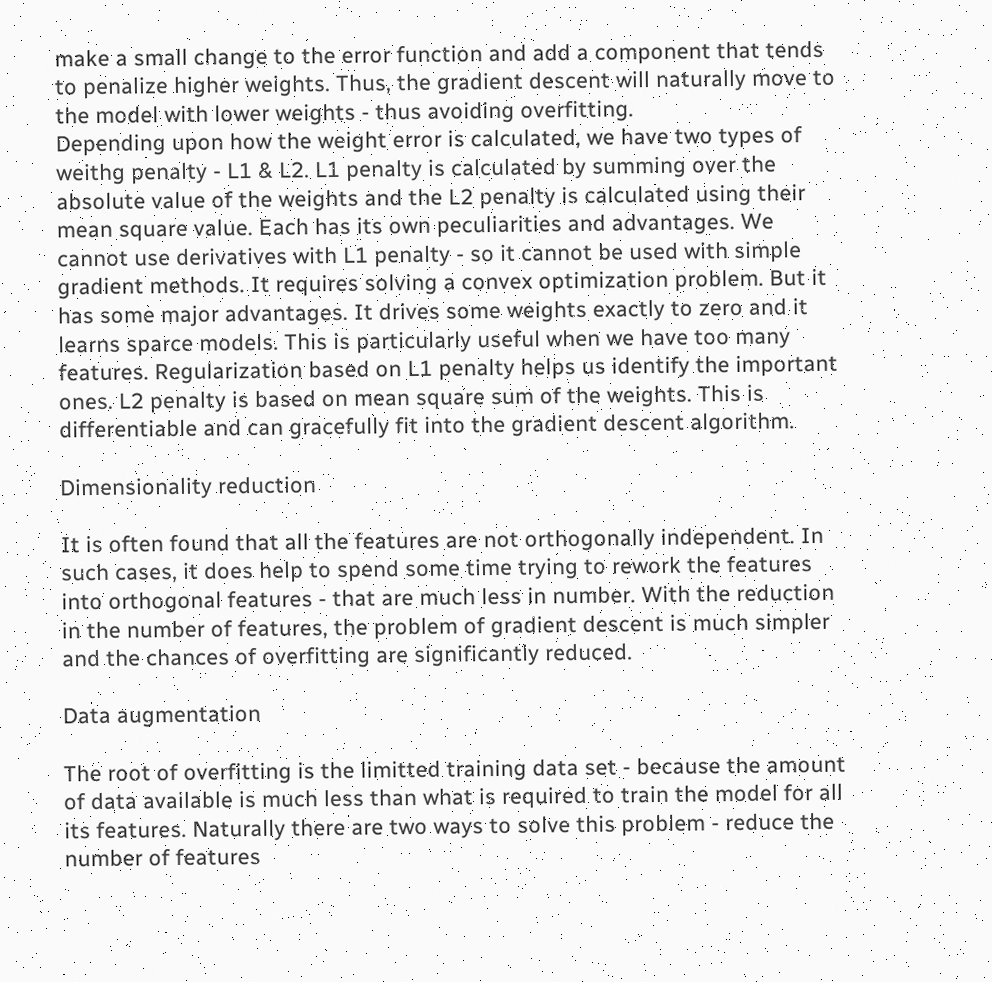make a small change to the error function and add a component that tends to penalize higher weights. Thus, the gradient descent will naturally move to the model with lower weights - thus avoiding overfitting.
Depending upon how the weight error is calculated, we have two types of weithg penalty - L1 & L2. L1 penalty is calculated by summing over the absolute value of the weights and the L2 penalty is calculated using their mean square value. Each has its own peculiarities and advantages. We cannot use derivatives with L1 penalty - so it cannot be used with simple gradient methods. It requires solving a convex optimization problem. But it has some major advantages. It drives some weights exactly to zero and it learns sparce models. This is particularly useful when we have too many features. Regularization based on L1 penalty helps us identify the important ones. L2 penalty is based on mean square sum of the weights. This is differentiable and can gracefully fit into the gradient descent algorithm.

Dimensionality reduction

It is often found that all the features are not orthogonally independent. In such cases, it does help to spend some time trying to rework the features into orthogonal features - that are much less in number. With the reduction in the number of features, the problem of gradient descent is much simpler and the chances of overfitting are significantly reduced.

Data augmentation

The root of overfitting is the limitted training data set - because the amount of data available is much less than what is required to train the model for all its features. Naturally there are two ways to solve this problem - reduce the number of features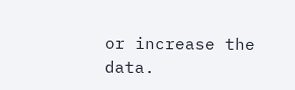or increase the data.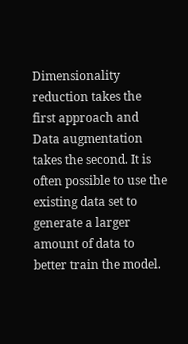Dimensionality reduction takes the first approach and Data augmentation takes the second. It is often possible to use the existing data set to generate a larger amount of data to better train the model.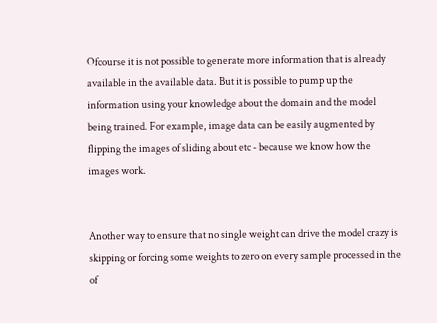Ofcourse it is not possible to generate more information that is already available in the available data. But it is possible to pump up the information using your knowledge about the domain and the model being trained. For example, image data can be easily augmented by flipping the images of sliding about etc - because we know how the images work.


Another way to ensure that no single weight can drive the model crazy is skipping or forcing some weights to zero on every sample processed in the of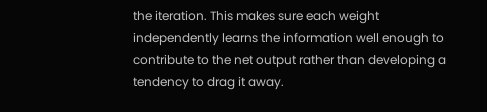the iteration. This makes sure each weight independently learns the information well enough to contribute to the net output rather than developing a tendency to drag it away.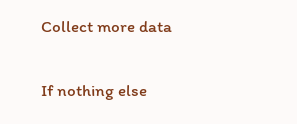Collect more data

If nothing else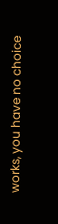works, you have no choice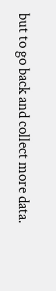but to go back and collect more data.